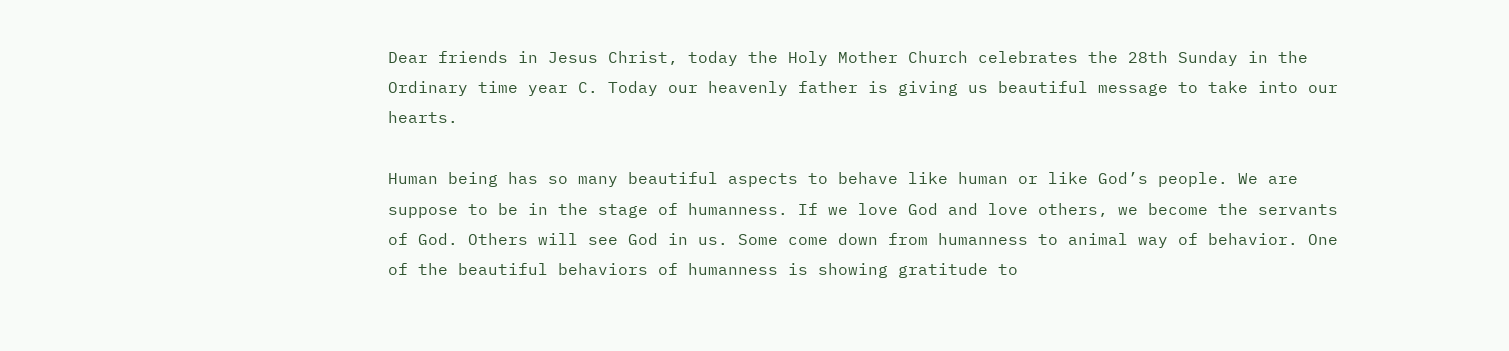Dear friends in Jesus Christ, today the Holy Mother Church celebrates the 28th Sunday in the Ordinary time year C. Today our heavenly father is giving us beautiful message to take into our hearts.

Human being has so many beautiful aspects to behave like human or like God’s people. We are suppose to be in the stage of humanness. If we love God and love others, we become the servants of God. Others will see God in us. Some come down from humanness to animal way of behavior. One of the beautiful behaviors of humanness is showing gratitude to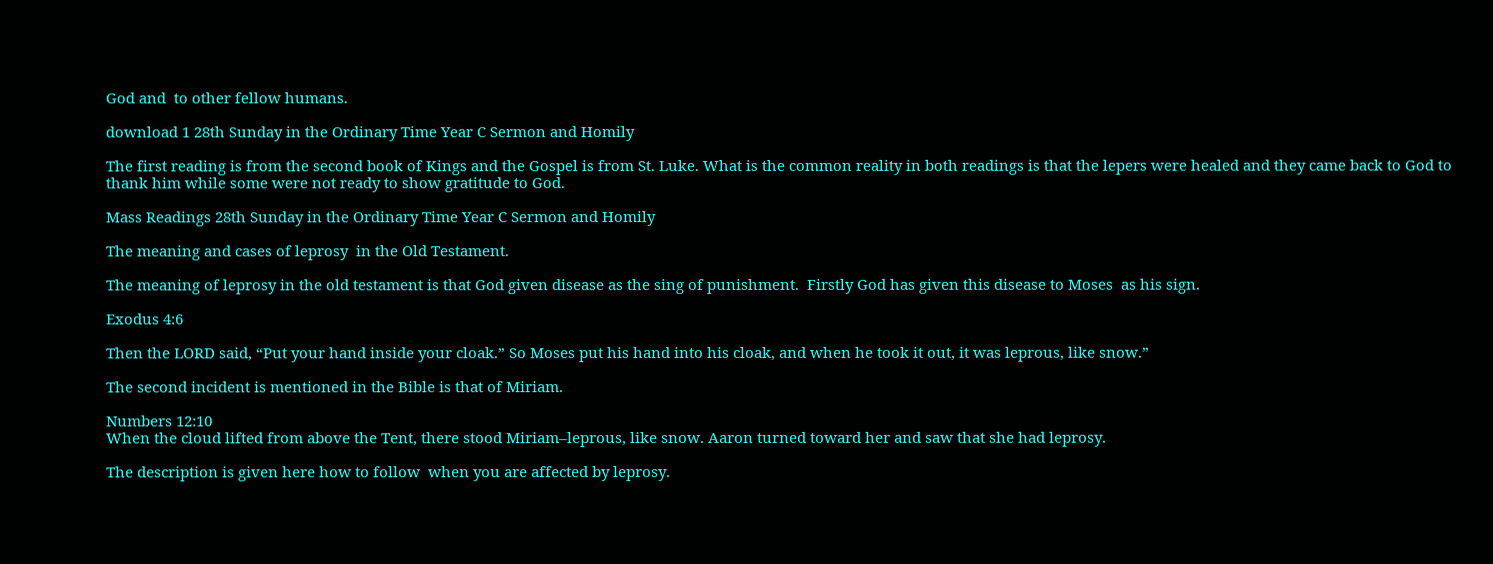God and  to other fellow humans.

download 1 28th Sunday in the Ordinary Time Year C Sermon and Homily

The first reading is from the second book of Kings and the Gospel is from St. Luke. What is the common reality in both readings is that the lepers were healed and they came back to God to thank him while some were not ready to show gratitude to God.

Mass Readings 28th Sunday in the Ordinary Time Year C Sermon and Homily

The meaning and cases of leprosy  in the Old Testament.

The meaning of leprosy in the old testament is that God given disease as the sing of punishment.  Firstly God has given this disease to Moses  as his sign.

Exodus 4:6

Then the LORD said, “Put your hand inside your cloak.” So Moses put his hand into his cloak, and when he took it out, it was leprous, like snow.”

The second incident is mentioned in the Bible is that of Miriam.

Numbers 12:10
When the cloud lifted from above the Tent, there stood Miriam–leprous, like snow. Aaron turned toward her and saw that she had leprosy.

The description is given here how to follow  when you are affected by leprosy.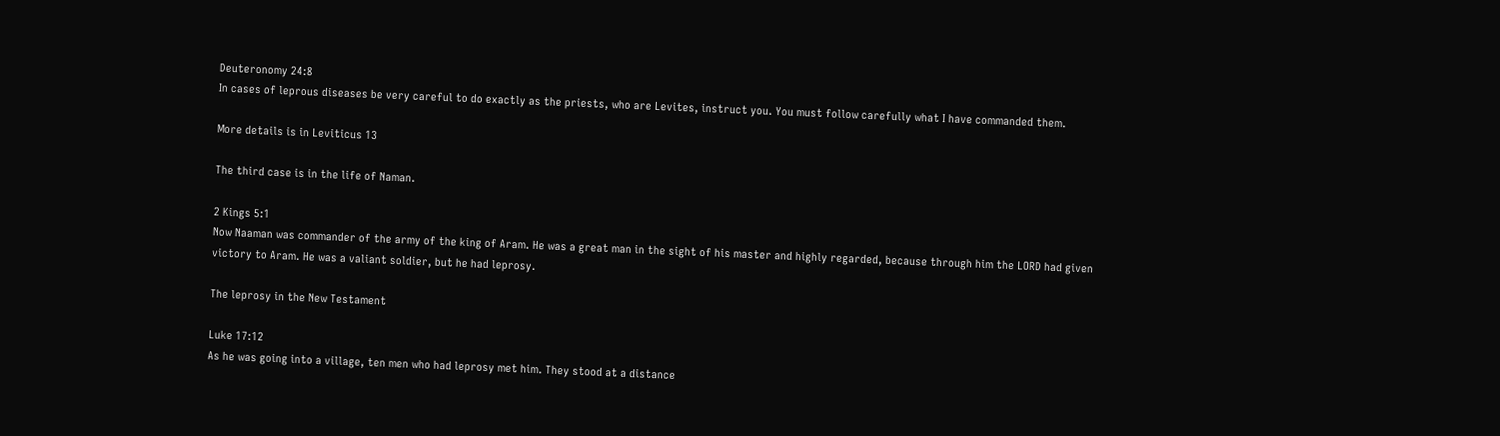Deuteronomy 24:8
In cases of leprous diseases be very careful to do exactly as the priests, who are Levites, instruct you. You must follow carefully what I have commanded them.

More details is in Leviticus 13

The third case is in the life of Naman.

2 Kings 5:1
Now Naaman was commander of the army of the king of Aram. He was a great man in the sight of his master and highly regarded, because through him the LORD had given victory to Aram. He was a valiant soldier, but he had leprosy.

The leprosy in the New Testament

Luke 17:12
As he was going into a village, ten men who had leprosy met him. They stood at a distance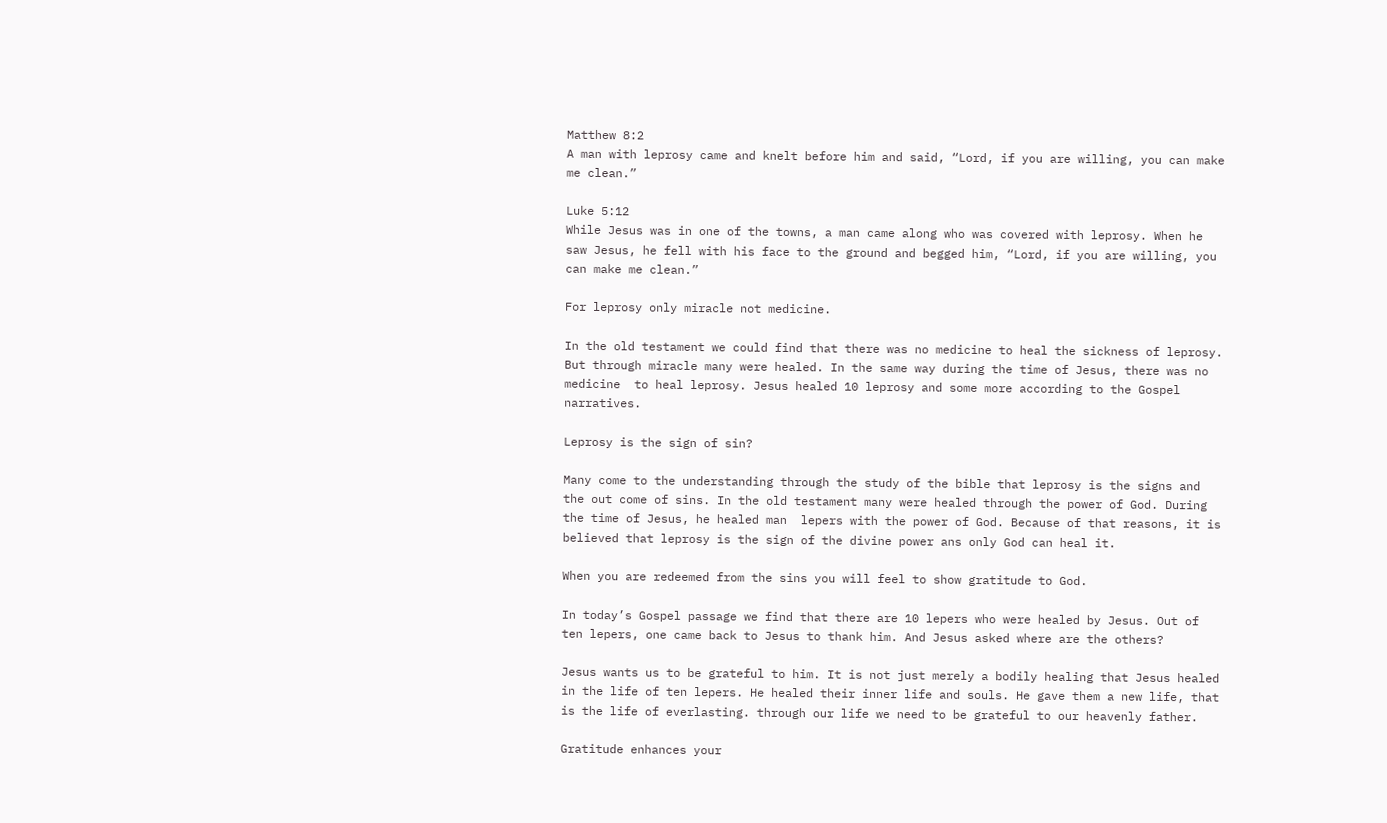Matthew 8:2
A man with leprosy came and knelt before him and said, “Lord, if you are willing, you can make me clean.”

Luke 5:12
While Jesus was in one of the towns, a man came along who was covered with leprosy. When he saw Jesus, he fell with his face to the ground and begged him, “Lord, if you are willing, you can make me clean.”

For leprosy only miracle not medicine.

In the old testament we could find that there was no medicine to heal the sickness of leprosy. But through miracle many were healed. In the same way during the time of Jesus, there was no medicine  to heal leprosy. Jesus healed 10 leprosy and some more according to the Gospel narratives.

Leprosy is the sign of sin?

Many come to the understanding through the study of the bible that leprosy is the signs and the out come of sins. In the old testament many were healed through the power of God. During the time of Jesus, he healed man  lepers with the power of God. Because of that reasons, it is believed that leprosy is the sign of the divine power ans only God can heal it.

When you are redeemed from the sins you will feel to show gratitude to God.

In today’s Gospel passage we find that there are 10 lepers who were healed by Jesus. Out of ten lepers, one came back to Jesus to thank him. And Jesus asked where are the others?

Jesus wants us to be grateful to him. It is not just merely a bodily healing that Jesus healed in the life of ten lepers. He healed their inner life and souls. He gave them a new life, that is the life of everlasting. through our life we need to be grateful to our heavenly father.

Gratitude enhances your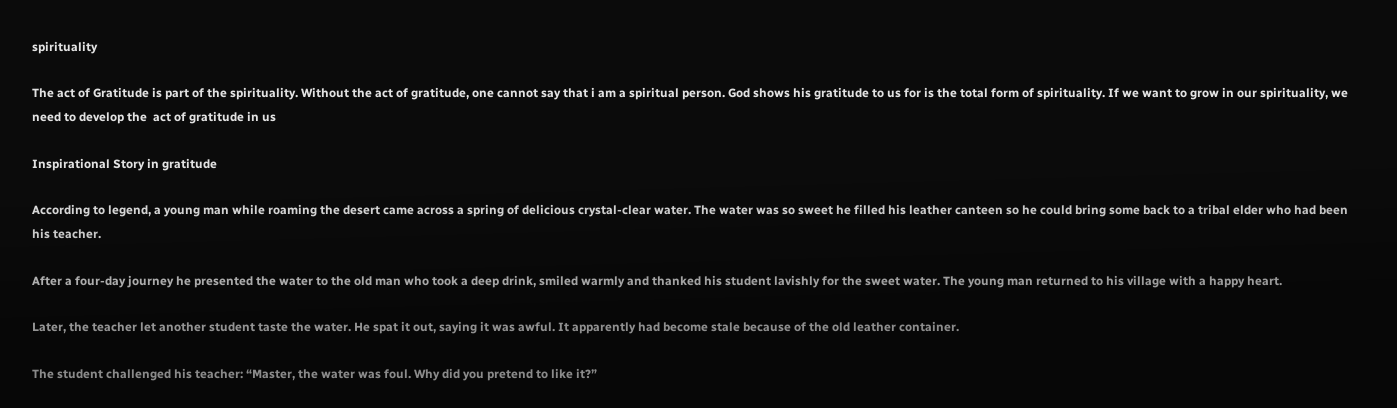spirituality

The act of Gratitude is part of the spirituality. Without the act of gratitude, one cannot say that i am a spiritual person. God shows his gratitude to us for is the total form of spirituality. If we want to grow in our spirituality, we need to develop the  act of gratitude in us

Inspirational Story in gratitude

According to legend, a young man while roaming the desert came across a spring of delicious crystal-clear water. The water was so sweet he filled his leather canteen so he could bring some back to a tribal elder who had been his teacher.

After a four-day journey he presented the water to the old man who took a deep drink, smiled warmly and thanked his student lavishly for the sweet water. The young man returned to his village with a happy heart.

Later, the teacher let another student taste the water. He spat it out, saying it was awful. It apparently had become stale because of the old leather container.

The student challenged his teacher: “Master, the water was foul. Why did you pretend to like it?”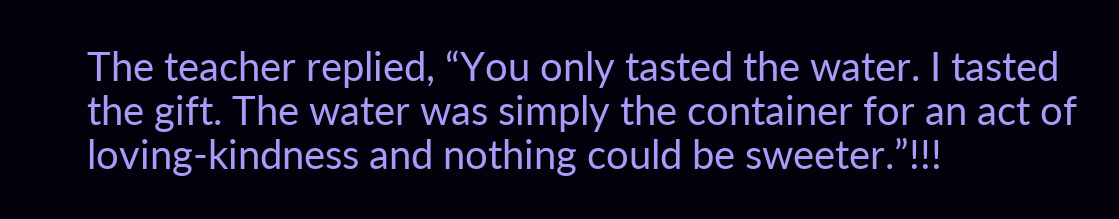The teacher replied, “You only tasted the water. I tasted the gift. The water was simply the container for an act of loving-kindness and nothing could be sweeter.”!!!